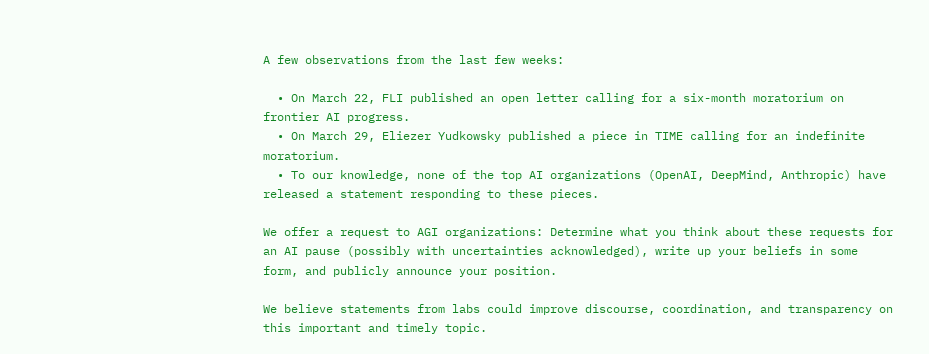A few observations from the last few weeks:

  • On March 22, FLI published an open letter calling for a six-month moratorium on frontier AI progress.
  • On March 29, Eliezer Yudkowsky published a piece in TIME calling for an indefinite moratorium.
  • To our knowledge, none of the top AI organizations (OpenAI, DeepMind, Anthropic) have released a statement responding to these pieces.

We offer a request to AGI organizations: Determine what you think about these requests for an AI pause (possibly with uncertainties acknowledged), write up your beliefs in some form, and publicly announce your position.

We believe statements from labs could improve discourse, coordination, and transparency on this important and timely topic.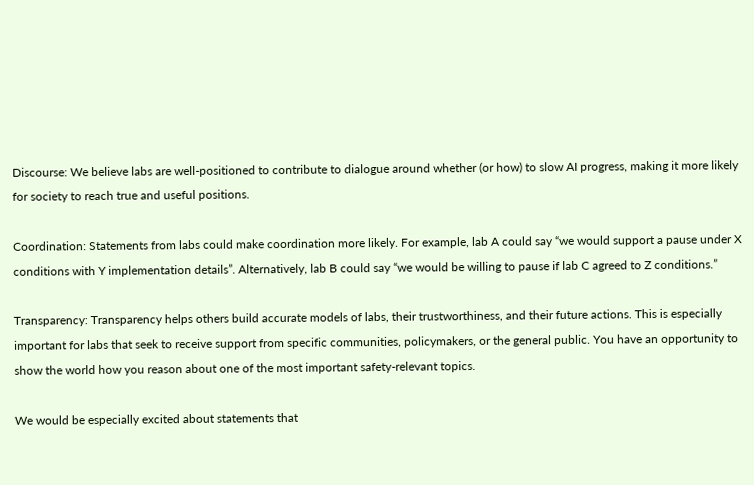Discourse: We believe labs are well-positioned to contribute to dialogue around whether (or how) to slow AI progress, making it more likely for society to reach true and useful positions.

Coordination: Statements from labs could make coordination more likely. For example, lab A could say “we would support a pause under X conditions with Y implementation details”. Alternatively, lab B could say “we would be willing to pause if lab C agreed to Z conditions.”

Transparency: Transparency helps others build accurate models of labs, their trustworthiness, and their future actions. This is especially important for labs that seek to receive support from specific communities, policymakers, or the general public. You have an opportunity to show the world how you reason about one of the most important safety-relevant topics.

We would be especially excited about statements that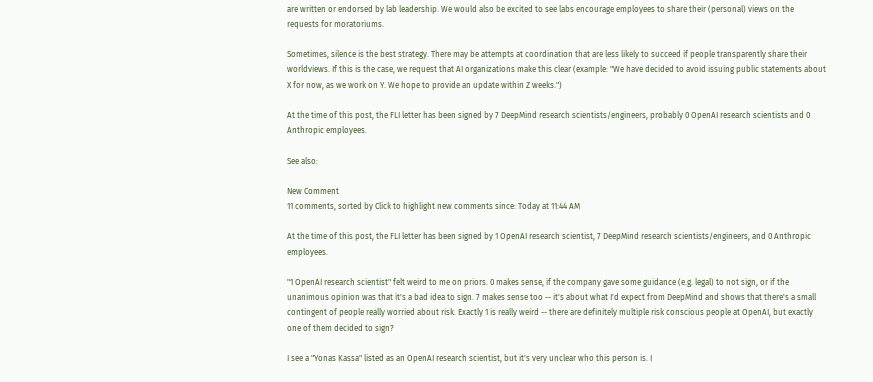are written or endorsed by lab leadership. We would also be excited to see labs encourage employees to share their (personal) views on the requests for moratoriums.

Sometimes, silence is the best strategy. There may be attempts at coordination that are less likely to succeed if people transparently share their worldviews. If this is the case, we request that AI organizations make this clear (example: "We have decided to avoid issuing public statements about X for now, as we work on Y. We hope to provide an update within Z weeks.")

At the time of this post, the FLI letter has been signed by 7 DeepMind research scientists/engineers, probably 0 OpenAI research scientists and 0 Anthropic employees.

See also:

New Comment
11 comments, sorted by Click to highlight new comments since: Today at 11:44 AM

At the time of this post, the FLI letter has been signed by 1 OpenAI research scientist, 7 DeepMind research scientists/engineers, and 0 Anthropic employees.

"1 OpenAI research scientist" felt weird to me on priors. 0 makes sense, if the company gave some guidance (e.g. legal) to not sign, or if the unanimous opinion was that it's a bad idea to sign. 7 makes sense too -- it's about what I'd expect from DeepMind and shows that there's a small contingent of people really worried about risk. Exactly 1 is really weird -- there are definitely multiple risk conscious people at OpenAI, but exactly one of them decided to sign?

I see a "Yonas Kassa" listed as an OpenAI research scientist, but it's very unclear who this person is. I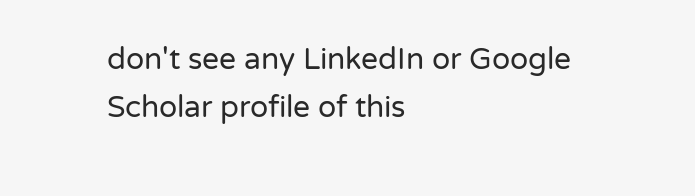don't see any LinkedIn or Google Scholar profile of this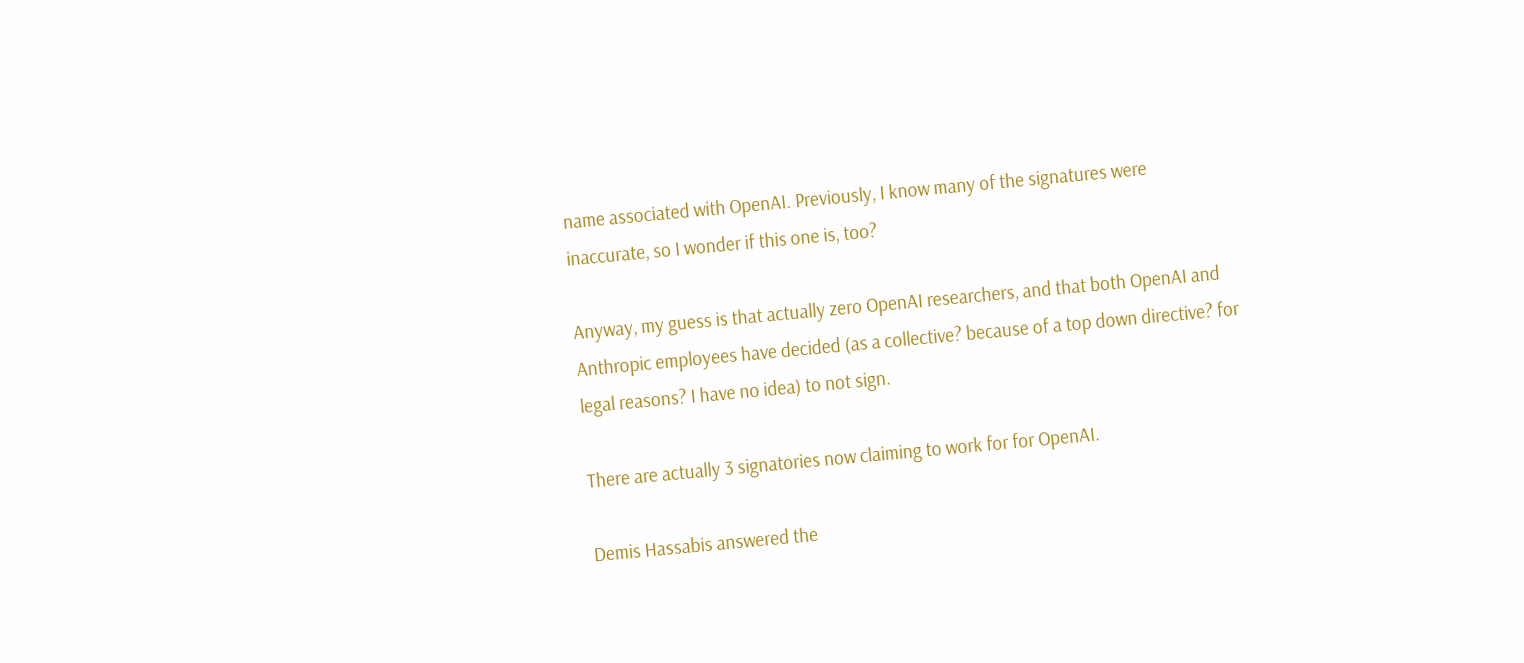name associated with OpenAI. Previously, I know many of the signatures were inaccurate, so I wonder if this one is, too?

Anyway, my guess is that actually zero OpenAI researchers, and that both OpenAI and Anthropic employees have decided (as a collective? because of a top down directive? for legal reasons? I have no idea) to not sign.

There are actually 3 signatories now claiming to work for for OpenAI.

Demis Hassabis answered the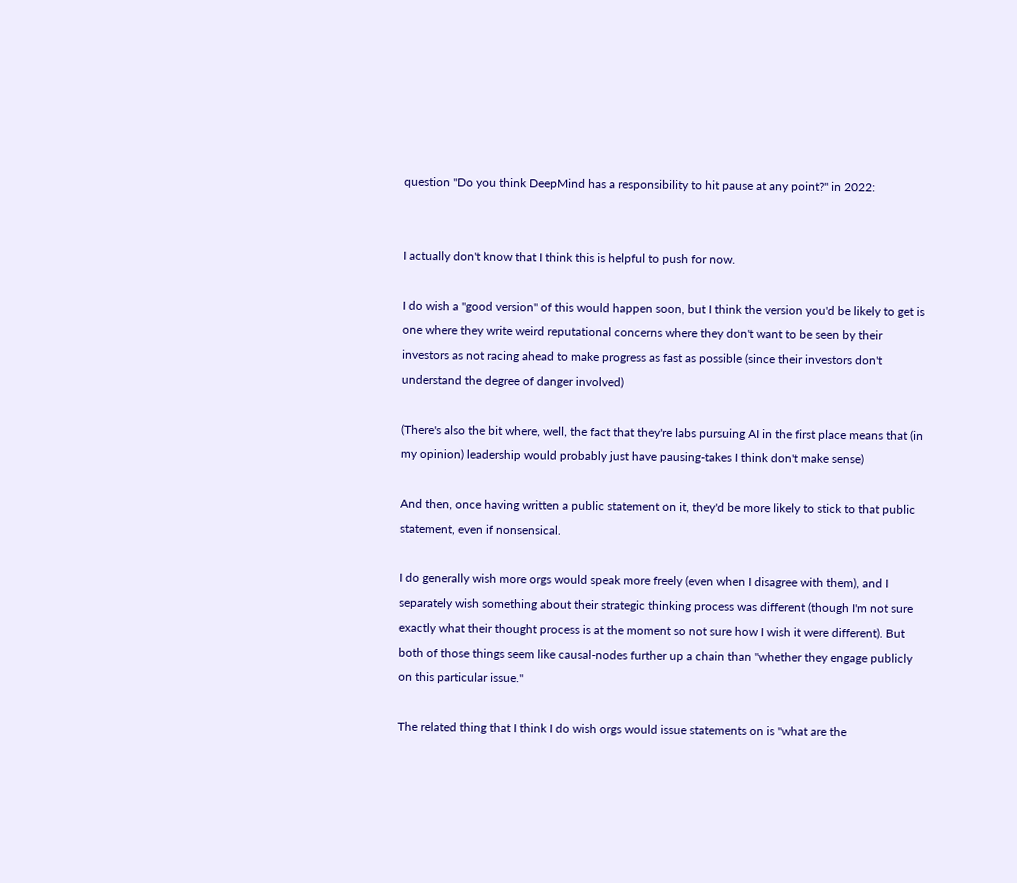question "Do you think DeepMind has a responsibility to hit pause at any point?" in 2022:


I actually don't know that I think this is helpful to push for now.

I do wish a "good version" of this would happen soon, but I think the version you'd be likely to get is one where they write weird reputational concerns where they don't want to be seen by their investors as not racing ahead to make progress as fast as possible (since their investors don't understand the degree of danger involved)

(There's also the bit where, well, the fact that they're labs pursuing AI in the first place means that (in my opinion) leadership would probably just have pausing-takes I think don't make sense)

And then, once having written a public statement on it, they'd be more likely to stick to that public statement, even if nonsensical.

I do generally wish more orgs would speak more freely (even when I disagree with them), and I separately wish something about their strategic thinking process was different (though I'm not sure exactly what their thought process is at the moment so not sure how I wish it were different). But both of those things seem like causal-nodes further up a chain than "whether they engage publicly on this particular issue."

The related thing that I think I do wish orgs would issue statements on is "what are the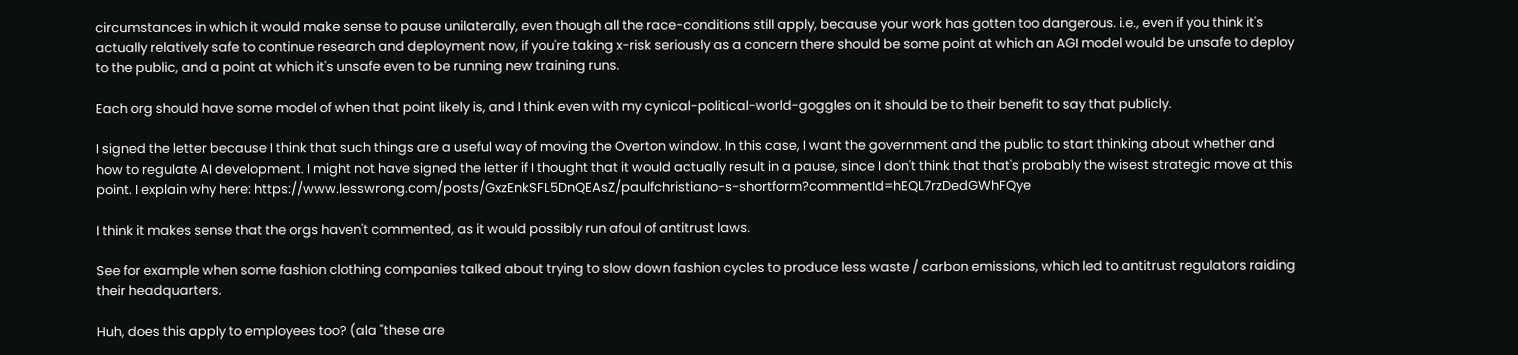circumstances in which it would make sense to pause unilaterally, even though all the race-conditions still apply, because your work has gotten too dangerous. i.e., even if you think it's actually relatively safe to continue research and deployment now, if you're taking x-risk seriously as a concern there should be some point at which an AGI model would be unsafe to deploy to the public, and a point at which it's unsafe even to be running new training runs.

Each org should have some model of when that point likely is, and I think even with my cynical-political-world-goggles on it should be to their benefit to say that publicly.

I signed the letter because I think that such things are a useful way of moving the Overton window. In this case, I want the government and the public to start thinking about whether and how to regulate AI development. I might not have signed the letter if I thought that it would actually result in a pause, since I don't think that that's probably the wisest strategic move at this point. I explain why here: https://www.lesswrong.com/posts/GxzEnkSFL5DnQEAsZ/paulfchristiano-s-shortform?commentId=hEQL7rzDedGWhFQye

I think it makes sense that the orgs haven't commented, as it would possibly run afoul of antitrust laws.

See for example when some fashion clothing companies talked about trying to slow down fashion cycles to produce less waste / carbon emissions, which led to antitrust regulators raiding their headquarters.

Huh, does this apply to employees too? (ala "these are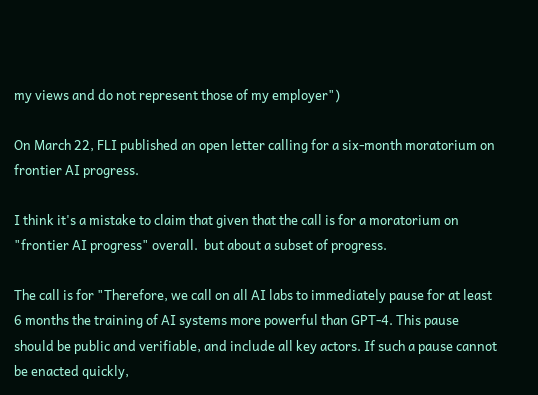my views and do not represent those of my employer")

On March 22, FLI published an open letter calling for a six-month moratorium on frontier AI progress.

I think it's a mistake to claim that given that the call is for a moratorium on "frontier AI progress" overall.  but about a subset of progress.

The call is for "Therefore, we call on all AI labs to immediately pause for at least 6 months the training of AI systems more powerful than GPT-4. This pause should be public and verifiable, and include all key actors. If such a pause cannot be enacted quickly,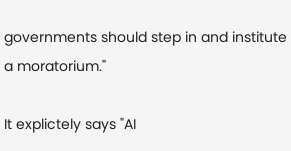governments should step in and institute a moratorium."

It explictely says "AI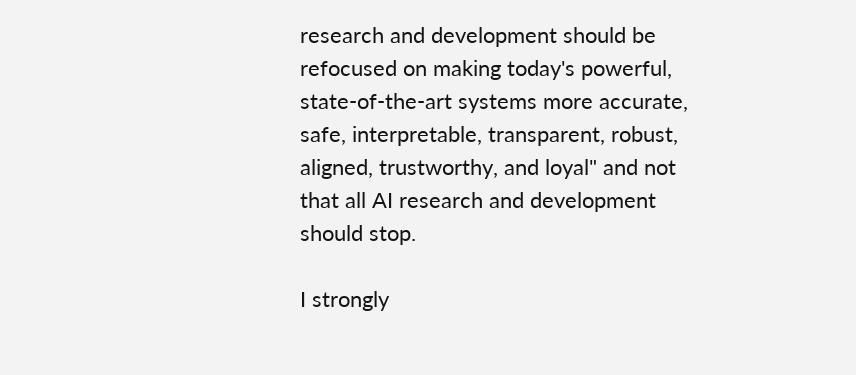research and development should be refocused on making today's powerful, state-of-the-art systems more accurate, safe, interpretable, transparent, robust, aligned, trustworthy, and loyal" and not that all AI research and development should stop.

I strongly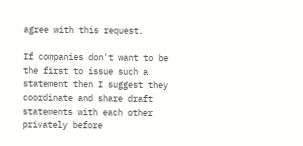agree with this request.

If companies don't want to be the first to issue such a statement then I suggest they coordinate and share draft statements with each other privately before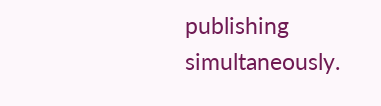publishing simultaneously.